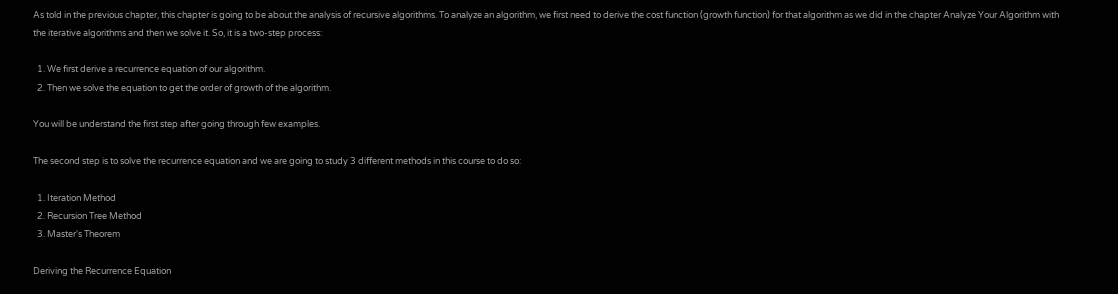As told in the previous chapter, this chapter is going to be about the analysis of recursive algorithms. To analyze an algorithm, we first need to derive the cost function (growth function) for that algorithm as we did in the chapter Analyze Your Algorithm with the iterative algorithms and then we solve it. So, it is a two-step process:

  1. We first derive a recurrence equation of our algorithm.
  2. Then we solve the equation to get the order of growth of the algorithm.

You will be understand the first step after going through few examples.

The second step is to solve the recurrence equation and we are going to study 3 different methods in this course to do so:

  1. Iteration Method
  2. Recursion Tree Method
  3. Master's Theorem

Deriving the Recurrence Equation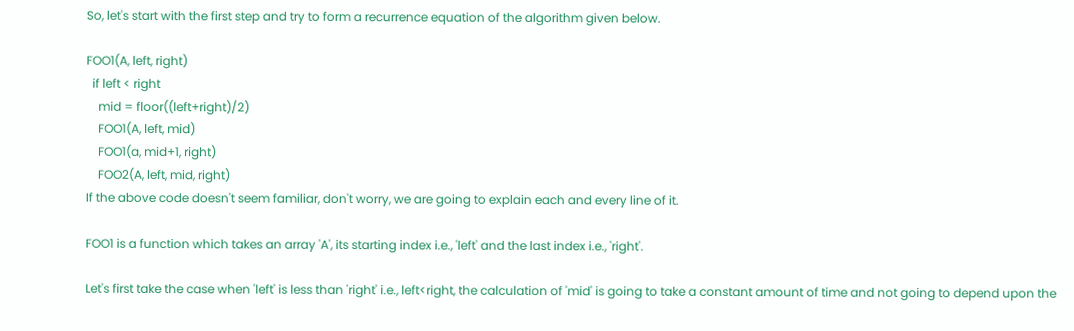So, let's start with the first step and try to form a recurrence equation of the algorithm given below.

FOO1(A, left, right)
  if left < right
    mid = floor((left+right)/2)
    FOO1(A, left, mid)
    FOO1(a, mid+1, right)
    FOO2(A, left, mid, right)
If the above code doesn't seem familiar, don't worry, we are going to explain each and every line of it.

FOO1 is a function which takes an array 'A', its starting index i.e., 'left' and the last index i.e., 'right'.

Let's first take the case when 'left' is less than 'right' i.e., left<right, the calculation of 'mid' is going to take a constant amount of time and not going to depend upon the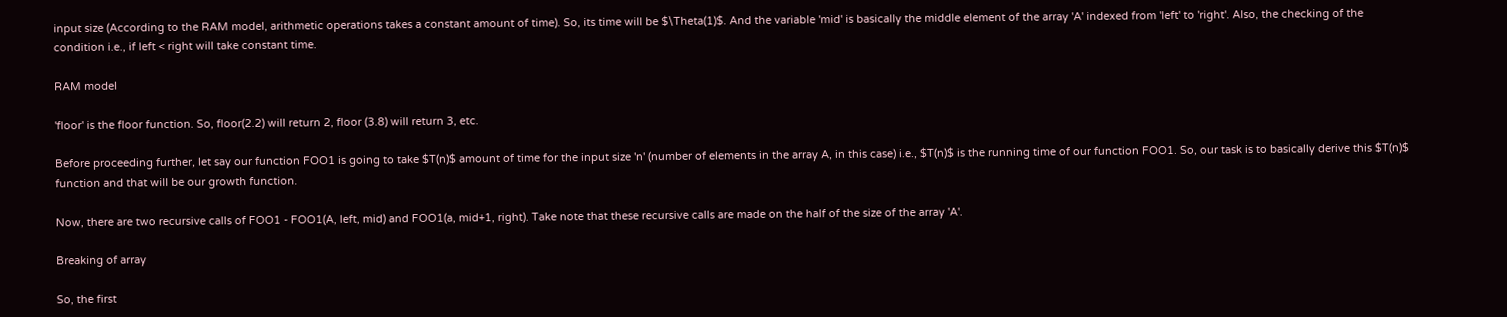input size (According to the RAM model, arithmetic operations takes a constant amount of time). So, its time will be $\Theta(1)$. And the variable 'mid' is basically the middle element of the array 'A' indexed from 'left' to 'right'. Also, the checking of the condition i.e., if left < right will take constant time.

RAM model

'floor' is the floor function. So, floor(2.2) will return 2, floor (3.8) will return 3, etc.

Before proceeding further, let say our function FOO1 is going to take $T(n)$ amount of time for the input size 'n' (number of elements in the array A, in this case) i.e., $T(n)$ is the running time of our function FOO1. So, our task is to basically derive this $T(n)$ function and that will be our growth function.

Now, there are two recursive calls of FOO1 - FOO1(A, left, mid) and FOO1(a, mid+1, right). Take note that these recursive calls are made on the half of the size of the array 'A'.

Breaking of array

So, the first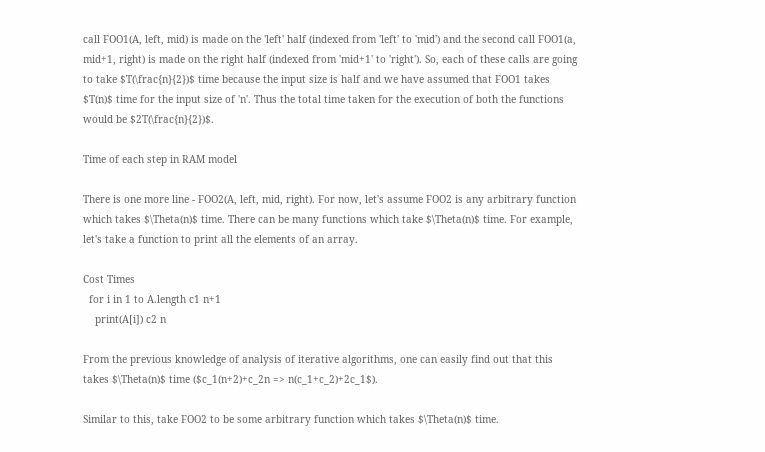call FOO1(A, left, mid) is made on the 'left' half (indexed from 'left' to 'mid') and the second call FOO1(a, mid+1, right) is made on the right half (indexed from 'mid+1' to 'right'). So, each of these calls are going to take $T(\frac{n}{2})$ time because the input size is half and we have assumed that FOO1 takes $T(n)$ time for the input size of 'n'. Thus the total time taken for the execution of both the functions would be $2T(\frac{n}{2})$.

Time of each step in RAM model

There is one more line - FOO2(A, left, mid, right). For now, let's assume FOO2 is any arbitrary function which takes $\Theta(n)$ time. There can be many functions which take $\Theta(n)$ time. For example, let's take a function to print all the elements of an array.

Cost Times
  for i in 1 to A.length c1 n+1
    print(A[i]) c2 n

From the previous knowledge of analysis of iterative algorithms, one can easily find out that this takes $\Theta(n)$ time ($c_1(n+2)+c_2n => n(c_1+c_2)+2c_1$).

Similar to this, take FOO2 to be some arbitrary function which takes $\Theta(n)$ time.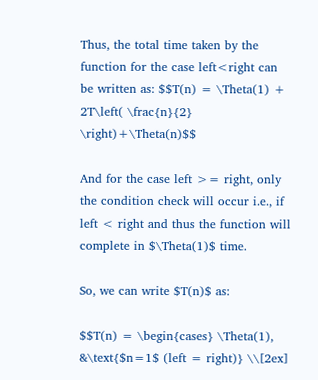Thus, the total time taken by the function for the case left<right can be written as: $$T(n) = \Theta(1) + 2T\left( \frac{n}{2} \right)+\Theta(n)$$

And for the case left >= right, only the condition check will occur i.e., if left < right and thus the function will complete in $\Theta(1)$ time.

So, we can write $T(n)$ as:

$$T(n) = \begin{cases} \Theta(1), &\text{$n=1$ (left = right)} \\[2ex]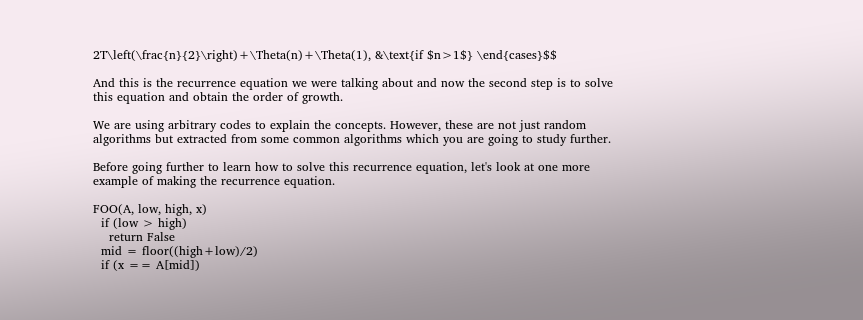2T\left(\frac{n}{2}\right)+\Theta(n)+\Theta(1), &\text{if $n>1$} \end{cases}$$

And this is the recurrence equation we were talking about and now the second step is to solve this equation and obtain the order of growth.

We are using arbitrary codes to explain the concepts. However, these are not just random algorithms but extracted from some common algorithms which you are going to study further.

Before going further to learn how to solve this recurrence equation, let's look at one more example of making the recurrence equation.

FOO(A, low, high, x)
  if (low > high)
    return False
  mid = floor((high+low)/2)
  if (x == A[mid])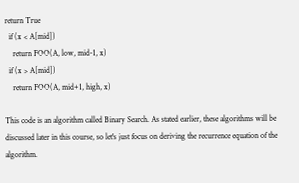return True
  if (x < A[mid])
    return FOO(A, low, mid-1, x)
  if (x > A[mid])
    return FOO(A, mid+1, high, x)

This code is an algorithm called Binary Search. As stated earlier, these algorithms will be discussed later in this course, so let's just focus on deriving the recurrence equation of the algorithm.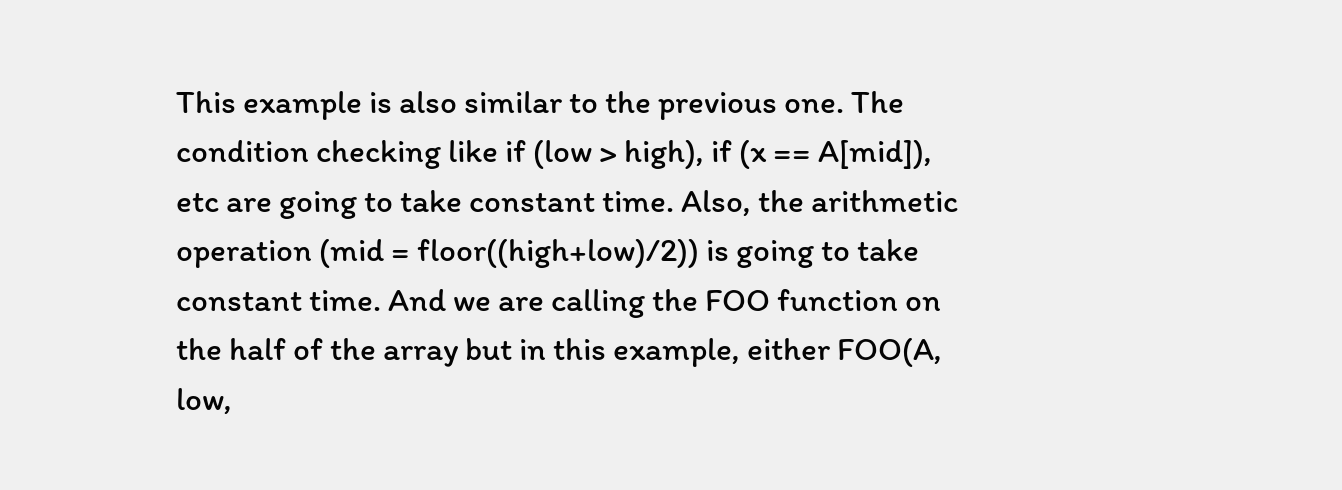This example is also similar to the previous one. The condition checking like if (low > high), if (x == A[mid]), etc are going to take constant time. Also, the arithmetic operation (mid = floor((high+low)/2)) is going to take constant time. And we are calling the FOO function on the half of the array but in this example, either FOO(A, low,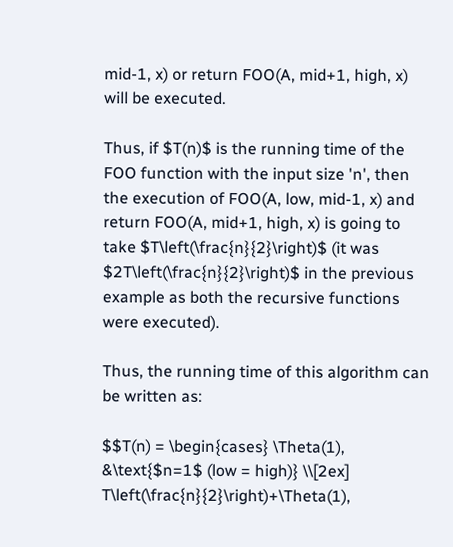mid-1, x) or return FOO(A, mid+1, high, x) will be executed.

Thus, if $T(n)$ is the running time of the FOO function with the input size 'n', then the execution of FOO(A, low, mid-1, x) and return FOO(A, mid+1, high, x) is going to take $T\left(\frac{n}{2}\right)$ (it was $2T\left(\frac{n}{2}\right)$ in the previous example as both the recursive functions were executed).

Thus, the running time of this algorithm can be written as:

$$T(n) = \begin{cases} \Theta(1), &\text{$n=1$ (low = high)} \\[2ex] T\left(\frac{n}{2}\right)+\Theta(1),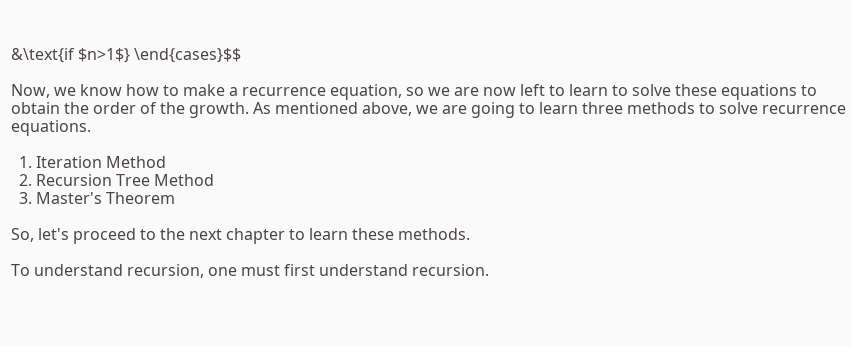&\text{if $n>1$} \end{cases}$$

Now, we know how to make a recurrence equation, so we are now left to learn to solve these equations to obtain the order of the growth. As mentioned above, we are going to learn three methods to solve recurrence equations.

  1. Iteration Method
  2. Recursion Tree Method
  3. Master's Theorem

So, let's proceed to the next chapter to learn these methods.

To understand recursion, one must first understand recursion.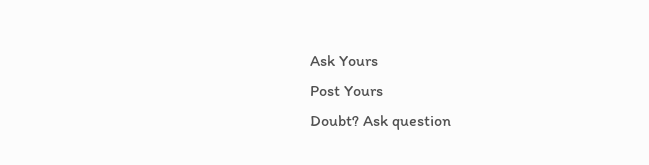Ask Yours
Post Yours
Doubt? Ask question